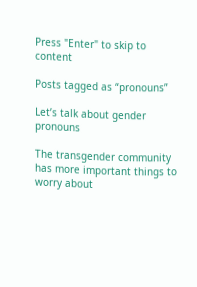Press "Enter" to skip to content

Posts tagged as “pronouns”

Let’s talk about gender pronouns

The transgender community has more important things to worry about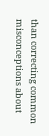than correcting common misconceptions about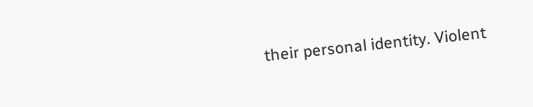their personal identity. Violent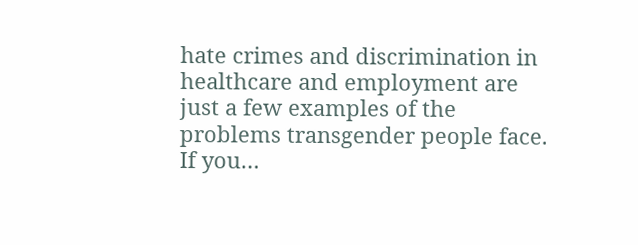hate crimes and discrimination in healthcare and employment are just a few examples of the problems transgender people face. If you…